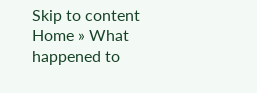Skip to content
Home » What happened to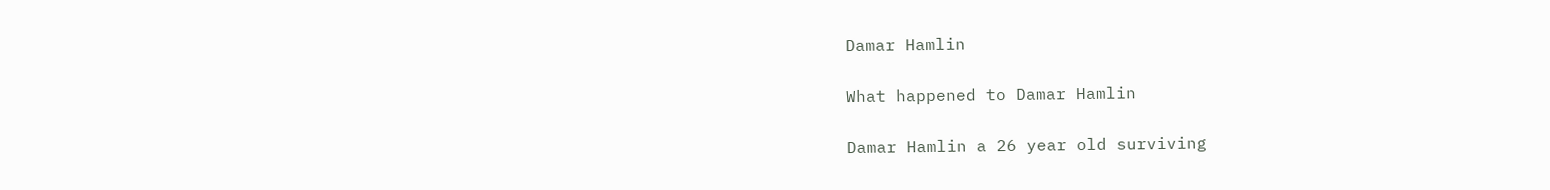Damar Hamlin

What happened to Damar Hamlin

Damar Hamlin a 26 year old surviving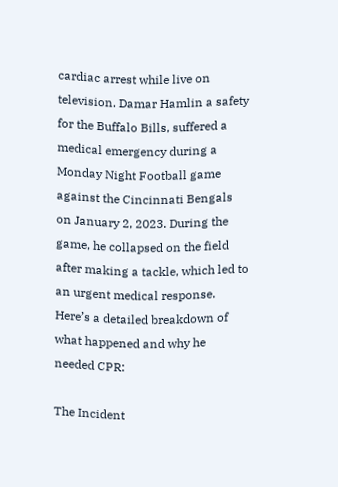cardiac arrest while live on television. Damar Hamlin a safety for the Buffalo Bills, suffered a medical emergency during a Monday Night Football game against the Cincinnati Bengals on January 2, 2023. During the game, he collapsed on the field after making a tackle, which led to an urgent medical response. Here’s a detailed breakdown of what happened and why he needed CPR:

The Incident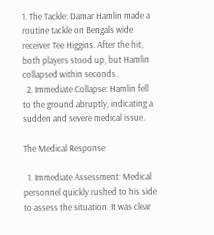1. The Tackle: Damar Hamlin made a routine tackle on Bengals wide receiver Tee Higgins. After the hit, both players stood up, but Hamlin collapsed within seconds.
  2. Immediate Collapse: Hamlin fell to the ground abruptly, indicating a sudden and severe medical issue.

The Medical Response

  1. Immediate Assessment: Medical personnel quickly rushed to his side to assess the situation. It was clear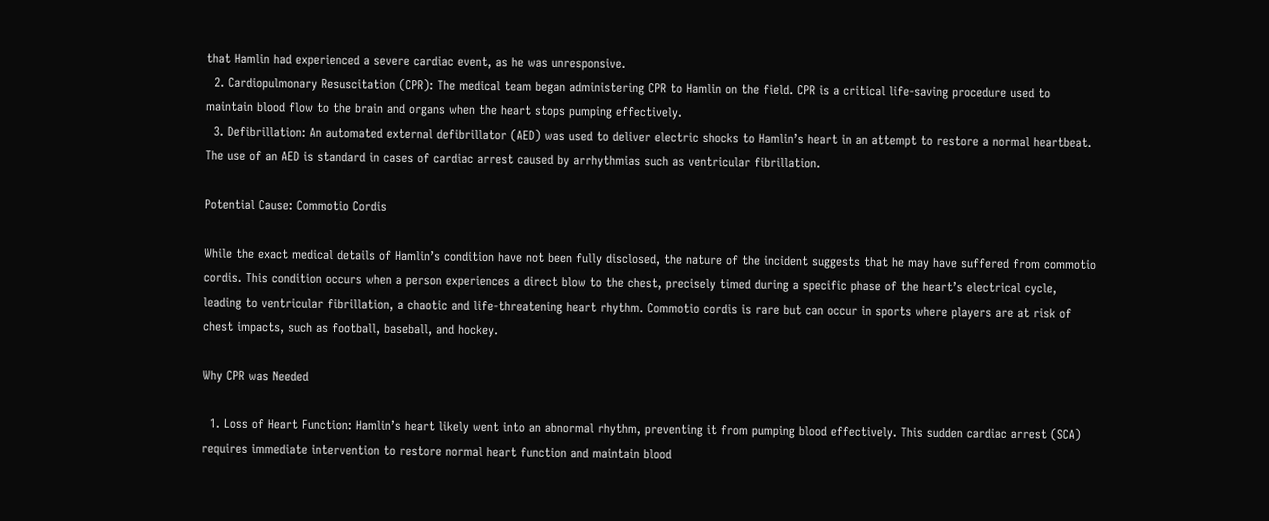that Hamlin had experienced a severe cardiac event, as he was unresponsive.
  2. Cardiopulmonary Resuscitation (CPR): The medical team began administering CPR to Hamlin on the field. CPR is a critical life-saving procedure used to maintain blood flow to the brain and organs when the heart stops pumping effectively.
  3. Defibrillation: An automated external defibrillator (AED) was used to deliver electric shocks to Hamlin’s heart in an attempt to restore a normal heartbeat. The use of an AED is standard in cases of cardiac arrest caused by arrhythmias such as ventricular fibrillation.

Potential Cause: Commotio Cordis

While the exact medical details of Hamlin’s condition have not been fully disclosed, the nature of the incident suggests that he may have suffered from commotio cordis. This condition occurs when a person experiences a direct blow to the chest, precisely timed during a specific phase of the heart’s electrical cycle, leading to ventricular fibrillation, a chaotic and life-threatening heart rhythm. Commotio cordis is rare but can occur in sports where players are at risk of chest impacts, such as football, baseball, and hockey.

Why CPR was Needed

  1. Loss of Heart Function: Hamlin’s heart likely went into an abnormal rhythm, preventing it from pumping blood effectively. This sudden cardiac arrest (SCA) requires immediate intervention to restore normal heart function and maintain blood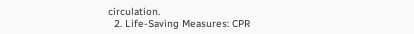circulation.
  2. Life-Saving Measures: CPR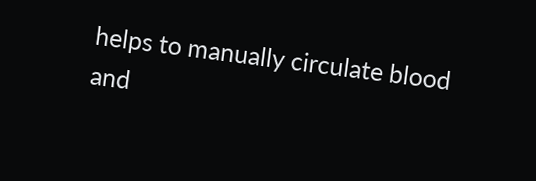helps to manually circulate blood and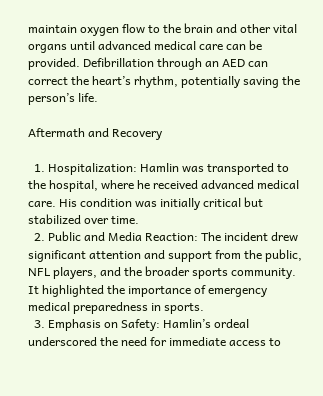maintain oxygen flow to the brain and other vital organs until advanced medical care can be provided. Defibrillation through an AED can correct the heart’s rhythm, potentially saving the person’s life.

Aftermath and Recovery

  1. Hospitalization: Hamlin was transported to the hospital, where he received advanced medical care. His condition was initially critical but stabilized over time.
  2. Public and Media Reaction: The incident drew significant attention and support from the public, NFL players, and the broader sports community. It highlighted the importance of emergency medical preparedness in sports.
  3. Emphasis on Safety: Hamlin’s ordeal underscored the need for immediate access to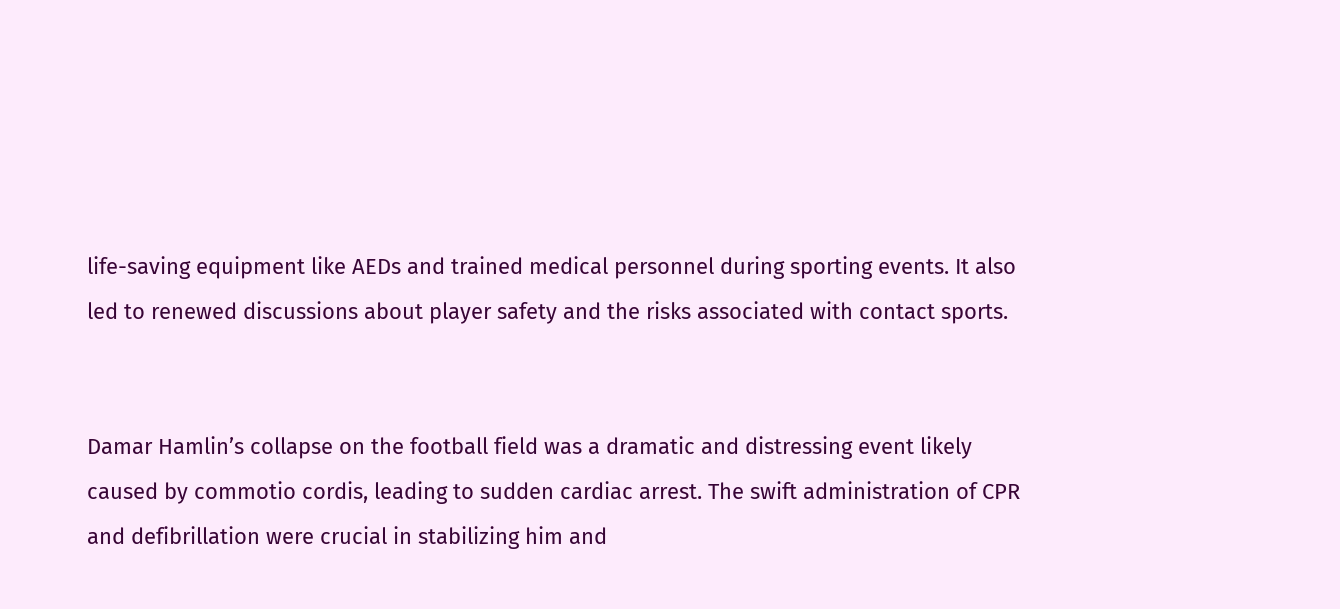life-saving equipment like AEDs and trained medical personnel during sporting events. It also led to renewed discussions about player safety and the risks associated with contact sports.


Damar Hamlin’s collapse on the football field was a dramatic and distressing event likely caused by commotio cordis, leading to sudden cardiac arrest. The swift administration of CPR and defibrillation were crucial in stabilizing him and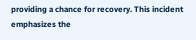providing a chance for recovery. This incident emphasizes the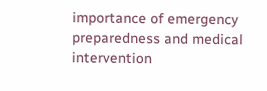importance of emergency preparedness and medical intervention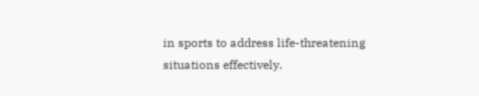in sports to address life-threatening situations effectively.